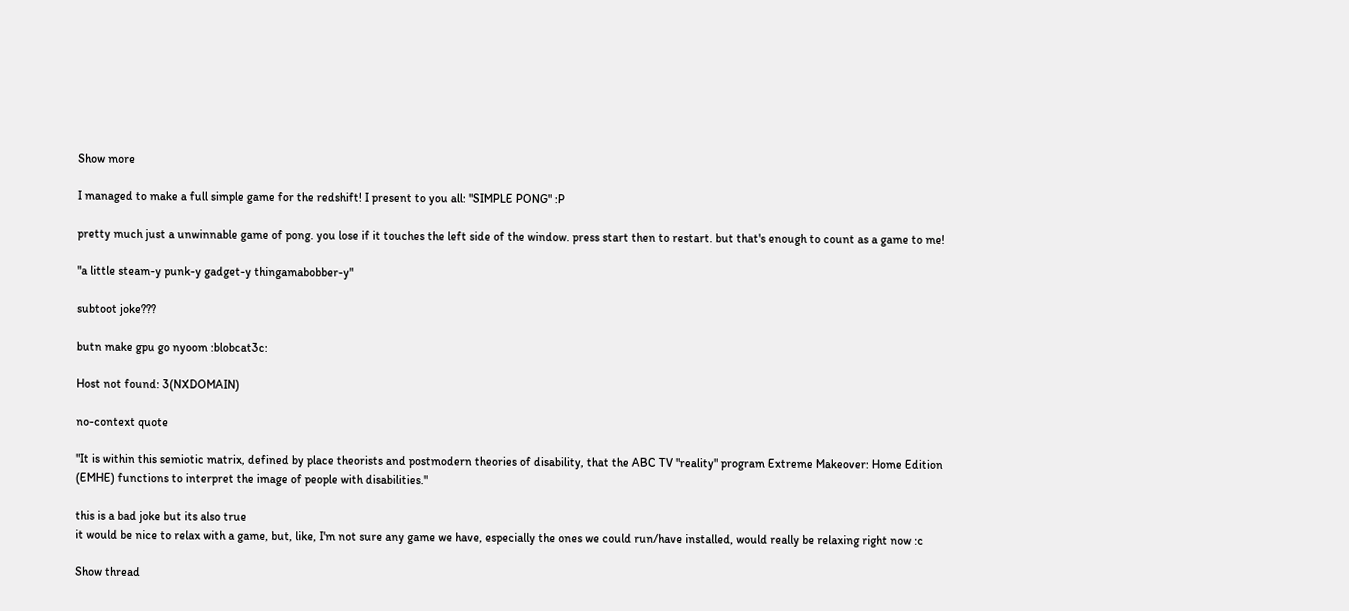Show more

I managed to make a full simple game for the redshift! I present to you all: "SIMPLE PONG" :P

pretty much just a unwinnable game of pong. you lose if it touches the left side of the window. press start then to restart. but that's enough to count as a game to me!

"a little steam-y punk-y gadget-y thingamabobber-y"

subtoot joke???

butn make gpu go nyoom :blobcat3c:

Host not found: 3(NXDOMAIN)

no-context quote

"It is within this semiotic matrix, defined by place theorists and postmodern theories of disability, that the ABC TV "reality" program Extreme Makeover: Home Edition (EMHE) functions to interpret the image of people with disabilities."

this is a bad joke but its also true
it would be nice to relax with a game, but, like, I'm not sure any game we have, especially the ones we could run/have installed, would really be relaxing right now :c

Show thread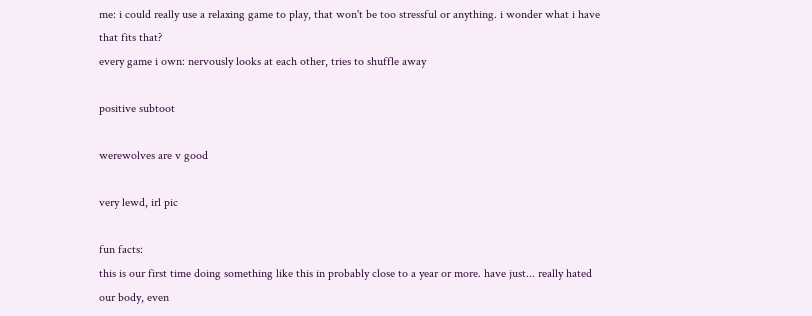me: i could really use a relaxing game to play, that won't be too stressful or anything. i wonder what i have that fits that?
every game i own: nervously looks at each other, tries to shuffle away

positive subtoot

werewolves are v good

very lewd, irl pic

fun facts:
this is our first time doing something like this in probably close to a year or more. have just... really hated our body, even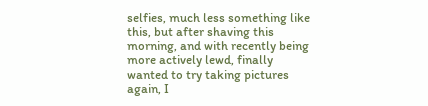selfies, much less something like this, but after shaving this morning, and with recently being more actively lewd, finally wanted to try taking pictures again, I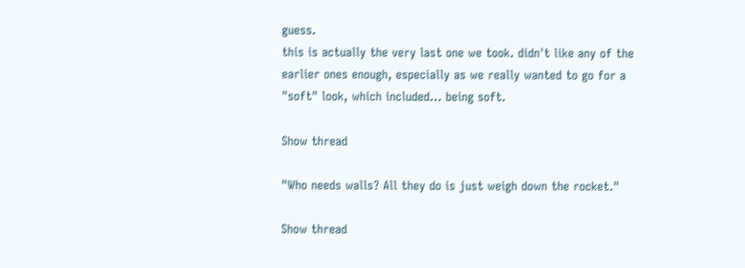guess.
this is actually the very last one we took. didn't like any of the earlier ones enough, especially as we really wanted to go for a "soft" look, which included... being soft.

Show thread

"Who needs walls? All they do is just weigh down the rocket."

Show thread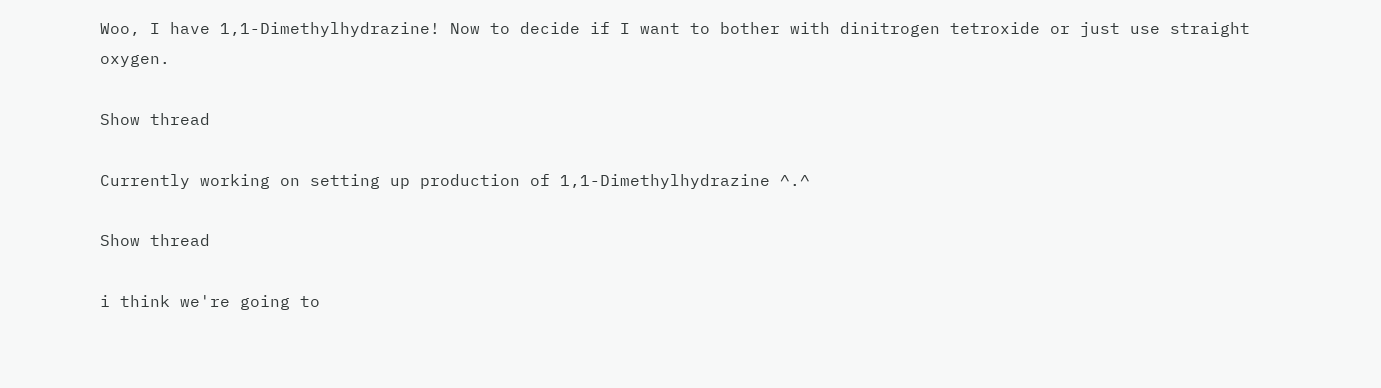Woo, I have 1,1-Dimethylhydrazine! Now to decide if I want to bother with dinitrogen tetroxide or just use straight oxygen.

Show thread

Currently working on setting up production of 1,1-Dimethylhydrazine ^.^

Show thread

i think we're going to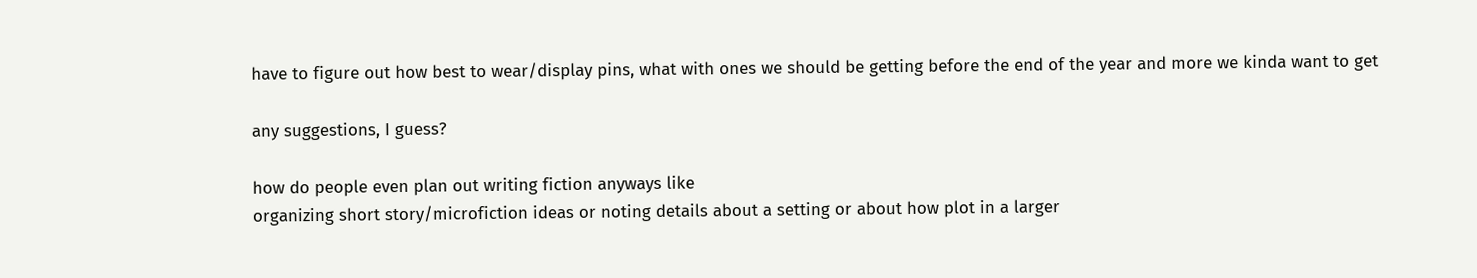have to figure out how best to wear/display pins, what with ones we should be getting before the end of the year and more we kinda want to get

any suggestions, I guess?

how do people even plan out writing fiction anyways like
organizing short story/microfiction ideas or noting details about a setting or about how plot in a larger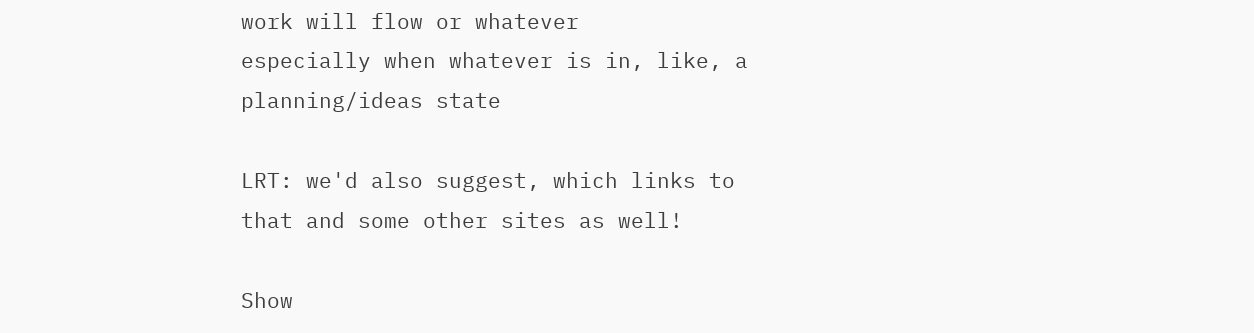work will flow or whatever
especially when whatever is in, like, a planning/ideas state

LRT: we'd also suggest, which links to that and some other sites as well!

Show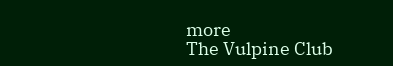more
The Vulpine Club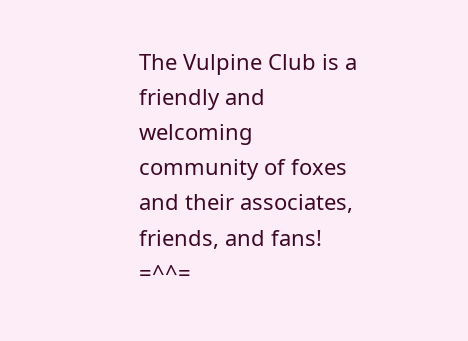The Vulpine Club is a friendly and welcoming community of foxes and their associates, friends, and fans! =^^=